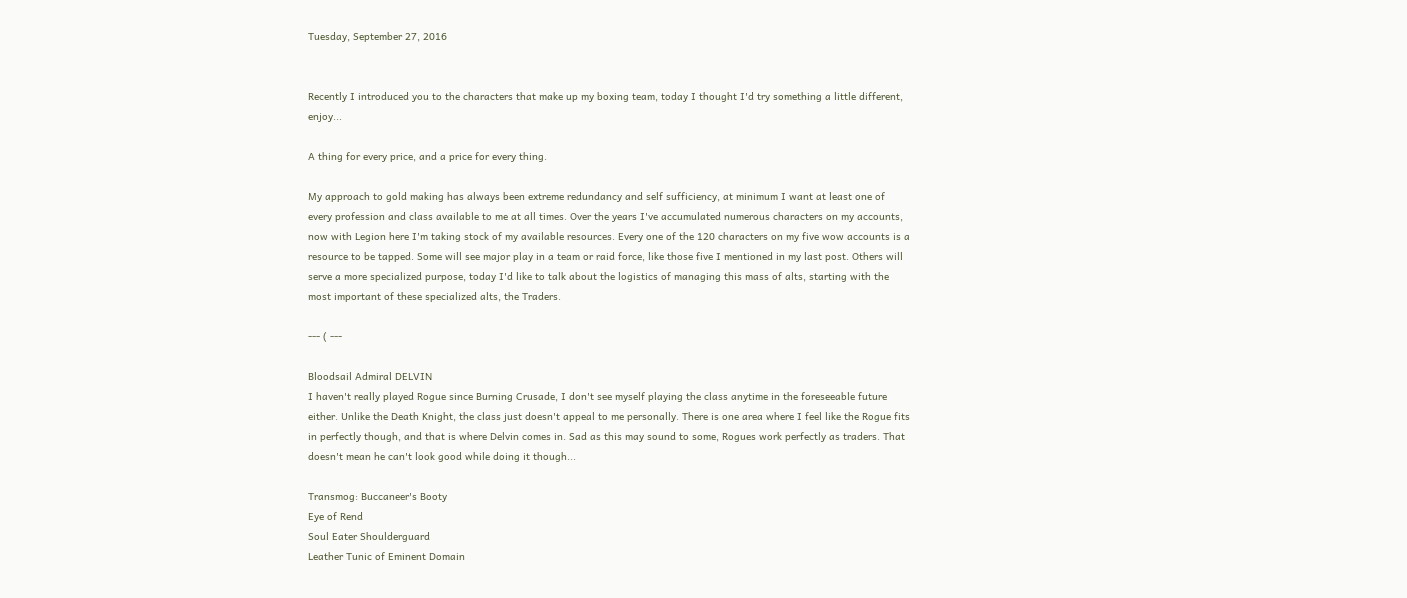Tuesday, September 27, 2016


Recently I introduced you to the characters that make up my boxing team, today I thought I'd try something a little different, enjoy...

A thing for every price, and a price for every thing.

My approach to gold making has always been extreme redundancy and self sufficiency, at minimum I want at least one of every profession and class available to me at all times. Over the years I've accumulated numerous characters on my accounts, now with Legion here I'm taking stock of my available resources. Every one of the 120 characters on my five wow accounts is a resource to be tapped. Some will see major play in a team or raid force, like those five I mentioned in my last post. Others will serve a more specialized purpose, today I'd like to talk about the logistics of managing this mass of alts, starting with the most important of these specialized alts, the Traders.

--- ( ---

Bloodsail Admiral DELVIN
I haven't really played Rogue since Burning Crusade, I don't see myself playing the class anytime in the foreseeable future either. Unlike the Death Knight, the class just doesn't appeal to me personally. There is one area where I feel like the Rogue fits in perfectly though, and that is where Delvin comes in. Sad as this may sound to some, Rogues work perfectly as traders. That doesn't mean he can't look good while doing it though...

Transmog: Buccaneer's Booty
Eye of Rend
Soul Eater Shoulderguard
Leather Tunic of Eminent Domain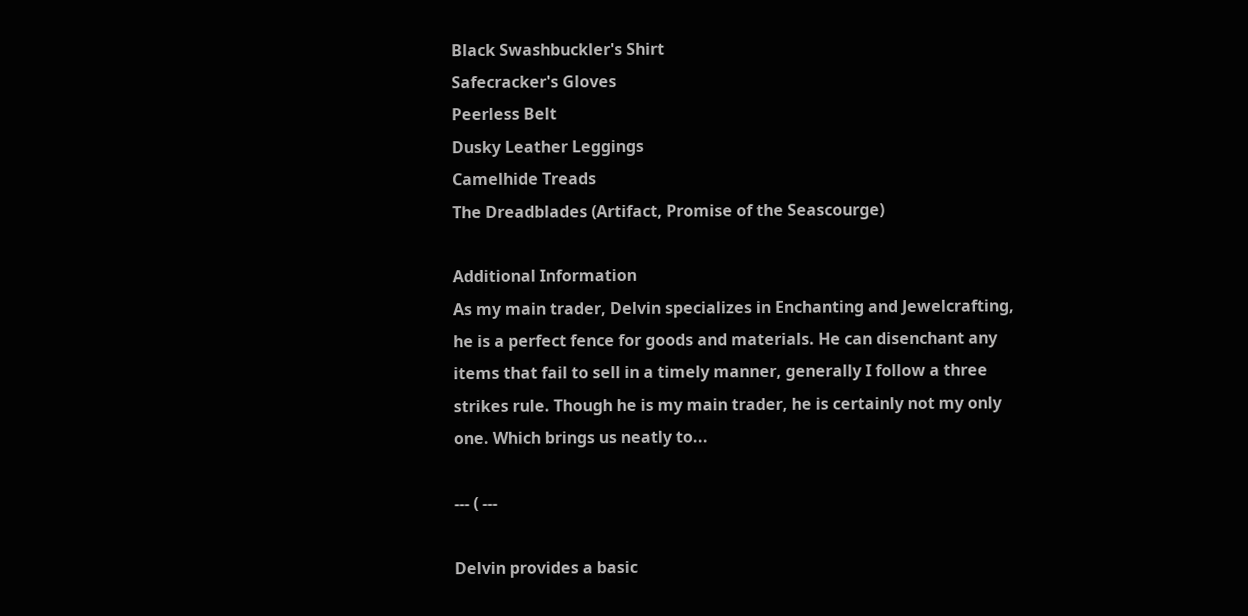Black Swashbuckler's Shirt
Safecracker's Gloves
Peerless Belt
Dusky Leather Leggings
Camelhide Treads
The Dreadblades (Artifact, Promise of the Seascourge)

Additional Information
As my main trader, Delvin specializes in Enchanting and Jewelcrafting, he is a perfect fence for goods and materials. He can disenchant any items that fail to sell in a timely manner, generally I follow a three strikes rule. Though he is my main trader, he is certainly not my only one. Which brings us neatly to...

--- ( ---

Delvin provides a basic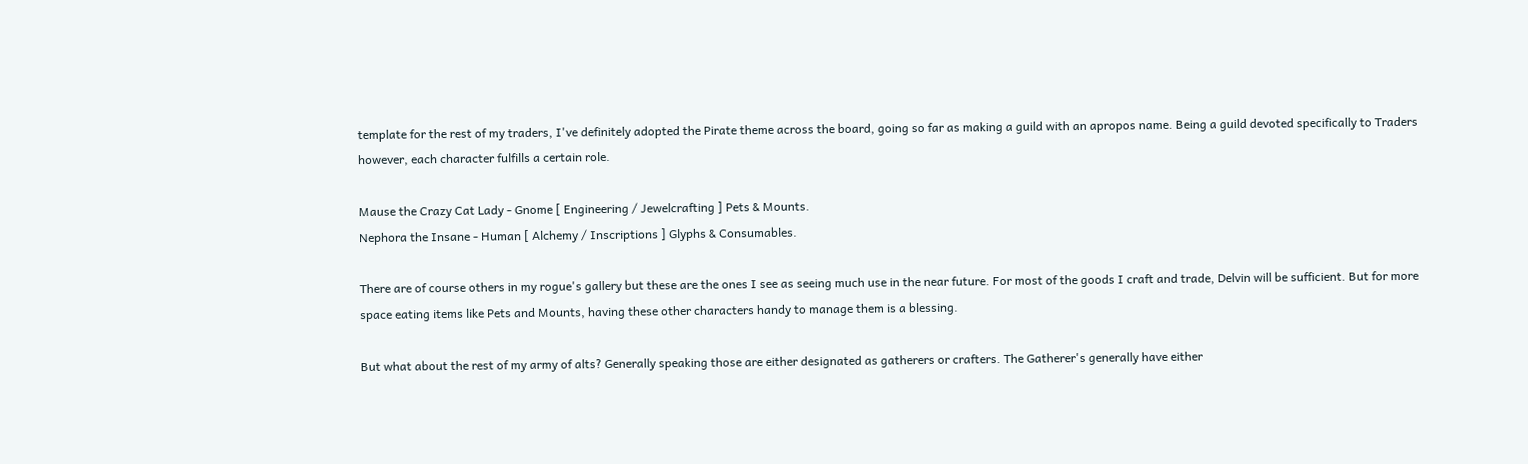template for the rest of my traders, I've definitely adopted the Pirate theme across the board, going so far as making a guild with an apropos name. Being a guild devoted specifically to Traders however, each character fulfills a certain role.

Mause the Crazy Cat Lady - Gnome [ Engineering / Jewelcrafting ] Pets & Mounts.
Nephora the Insane - Human [ Alchemy / Inscriptions ] Glyphs & Consumables.

There are of course others in my rogue's gallery but these are the ones I see as seeing much use in the near future. For most of the goods I craft and trade, Delvin will be sufficient. But for more space eating items like Pets and Mounts, having these other characters handy to manage them is a blessing.

But what about the rest of my army of alts? Generally speaking those are either designated as gatherers or crafters. The Gatherer's generally have either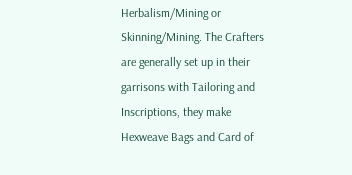Herbalism/Mining or Skinning/Mining. The Crafters are generally set up in their garrisons with Tailoring and Inscriptions, they make Hexweave Bags and Card of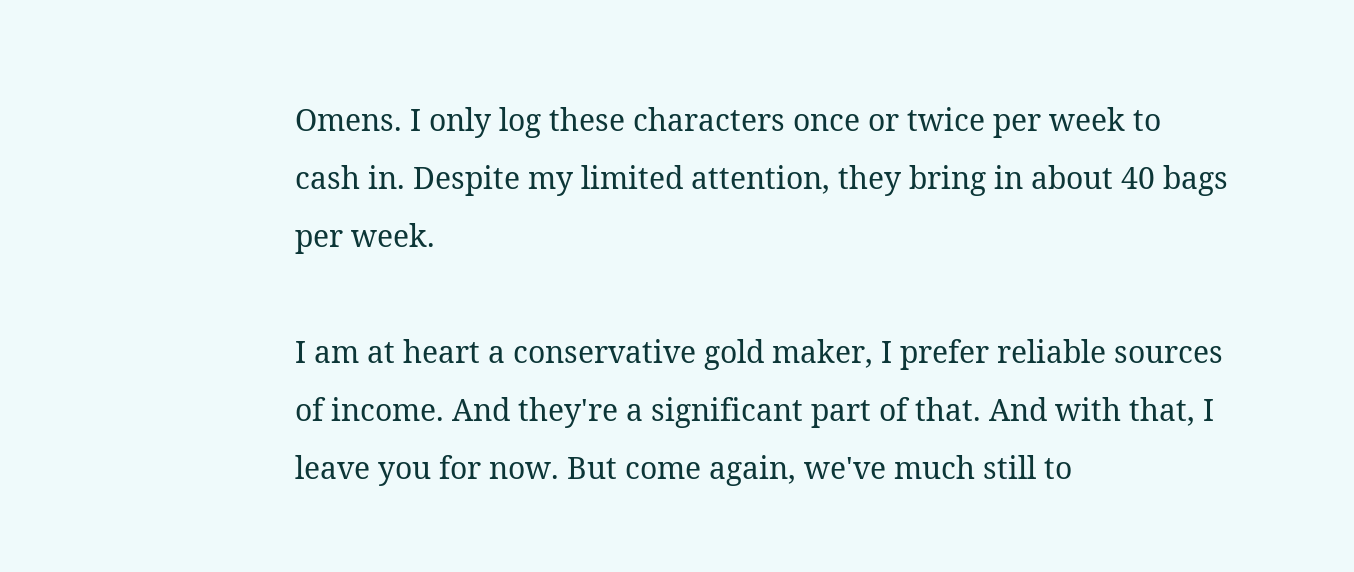Omens. I only log these characters once or twice per week to cash in. Despite my limited attention, they bring in about 40 bags per week.

I am at heart a conservative gold maker, I prefer reliable sources of income. And they're a significant part of that. And with that, I leave you for now. But come again, we've much still to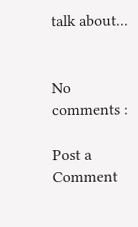talk about...


No comments :

Post a Comment